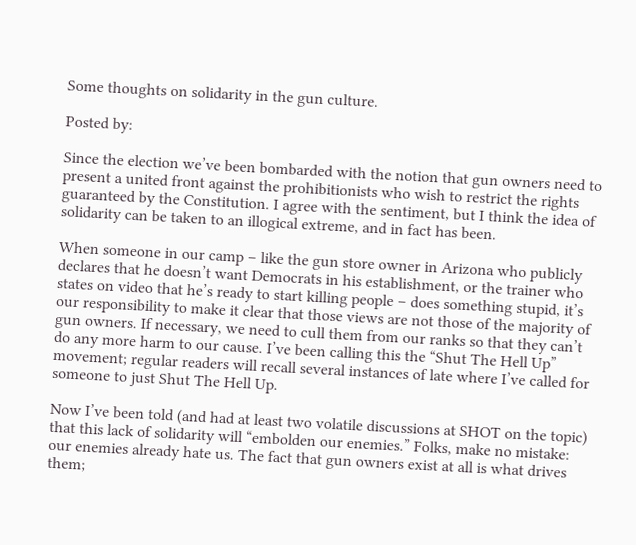Some thoughts on solidarity in the gun culture.

Posted by:

Since the election we’ve been bombarded with the notion that gun owners need to present a united front against the prohibitionists who wish to restrict the rights guaranteed by the Constitution. I agree with the sentiment, but I think the idea of solidarity can be taken to an illogical extreme, and in fact has been.

When someone in our camp – like the gun store owner in Arizona who publicly declares that he doesn’t want Democrats in his establishment, or the trainer who states on video that he’s ready to start killing people – does something stupid, it’s our responsibility to make it clear that those views are not those of the majority of gun owners. If necessary, we need to cull them from our ranks so that they can’t do any more harm to our cause. I’ve been calling this the “Shut The Hell Up” movement; regular readers will recall several instances of late where I’ve called for someone to just Shut The Hell Up.

Now I’ve been told (and had at least two volatile discussions at SHOT on the topic) that this lack of solidarity will “embolden our enemies.” Folks, make no mistake: our enemies already hate us. The fact that gun owners exist at all is what drives them;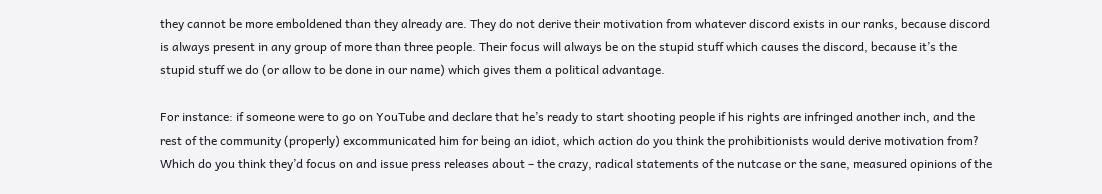they cannot be more emboldened than they already are. They do not derive their motivation from whatever discord exists in our ranks, because discord is always present in any group of more than three people. Their focus will always be on the stupid stuff which causes the discord, because it’s the stupid stuff we do (or allow to be done in our name) which gives them a political advantage.

For instance: if someone were to go on YouTube and declare that he’s ready to start shooting people if his rights are infringed another inch, and the rest of the community (properly) excommunicated him for being an idiot, which action do you think the prohibitionists would derive motivation from? Which do you think they’d focus on and issue press releases about – the crazy, radical statements of the nutcase or the sane, measured opinions of the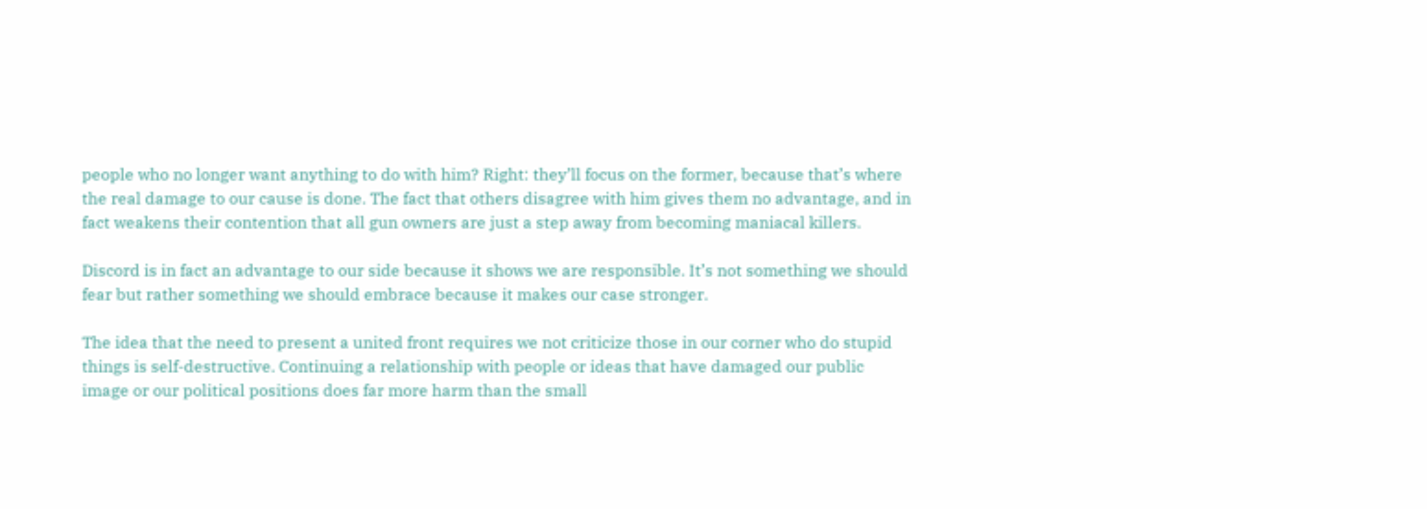people who no longer want anything to do with him? Right: they’ll focus on the former, because that’s where the real damage to our cause is done. The fact that others disagree with him gives them no advantage, and in fact weakens their contention that all gun owners are just a step away from becoming maniacal killers.

Discord is in fact an advantage to our side because it shows we are responsible. It’s not something we should fear but rather something we should embrace because it makes our case stronger.

The idea that the need to present a united front requires we not criticize those in our corner who do stupid things is self-destructive. Continuing a relationship with people or ideas that have damaged our public image or our political positions does far more harm than the small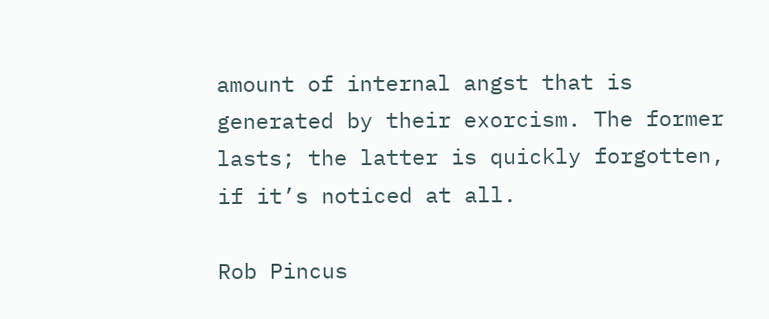amount of internal angst that is generated by their exorcism. The former lasts; the latter is quickly forgotten, if it’s noticed at all.

Rob Pincus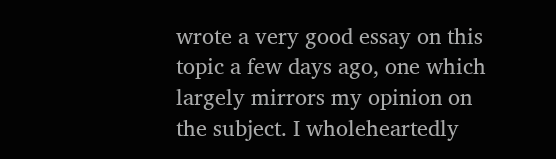wrote a very good essay on this topic a few days ago, one which largely mirrors my opinion on the subject. I wholeheartedly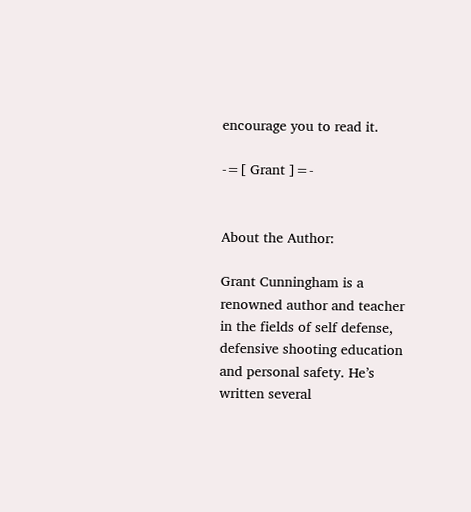encourage you to read it.

-=[ Grant ]=-


About the Author:

Grant Cunningham is a renowned author and teacher in the fields of self defense, defensive shooting education and personal safety. He’s written several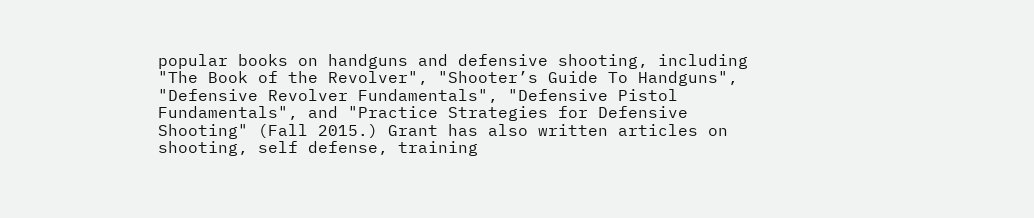popular books on handguns and defensive shooting, including "The Book of the Revolver", "Shooter’s Guide To Handguns", "Defensive Revolver Fundamentals", "Defensive Pistol Fundamentals", and "Practice Strategies for Defensive Shooting" (Fall 2015.) Grant has also written articles on shooting, self defense, training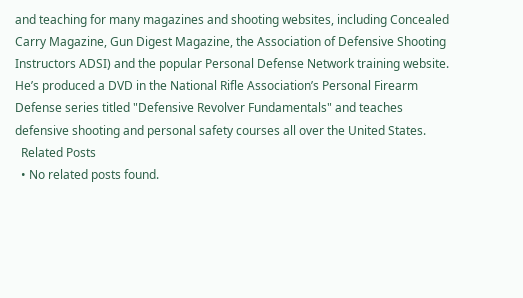and teaching for many magazines and shooting websites, including Concealed Carry Magazine, Gun Digest Magazine, the Association of Defensive Shooting Instructors ADSI) and the popular Personal Defense Network training website. He’s produced a DVD in the National Rifle Association’s Personal Firearm Defense series titled "Defensive Revolver Fundamentals" and teaches defensive shooting and personal safety courses all over the United States.
  Related Posts
  • No related posts found.